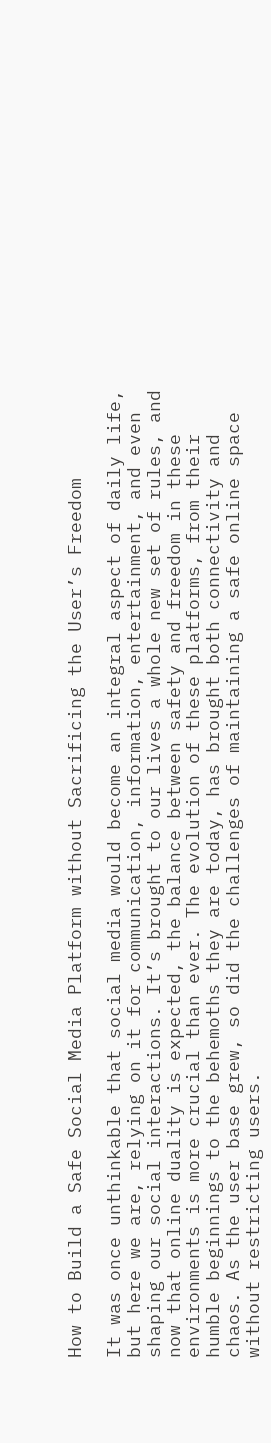How to Build a Safe Social Media Platform without Sacrificing the User’s Freedom

It was once unthinkable that social media would become an integral aspect of daily life, but here we are, relying on it for communication, information, entertainment, and even shaping our social interactions. It’s brought to our lives a whole new set of rules, and now that online duality is expected, the balance between safety and freedom in these environments is more crucial than ever. The evolution of these platforms, from their humble beginnings to the behemoths they are today, has brought both connectivity and chaos. As the user base grew, so did the challenges of maintaining a safe online space without restricting users.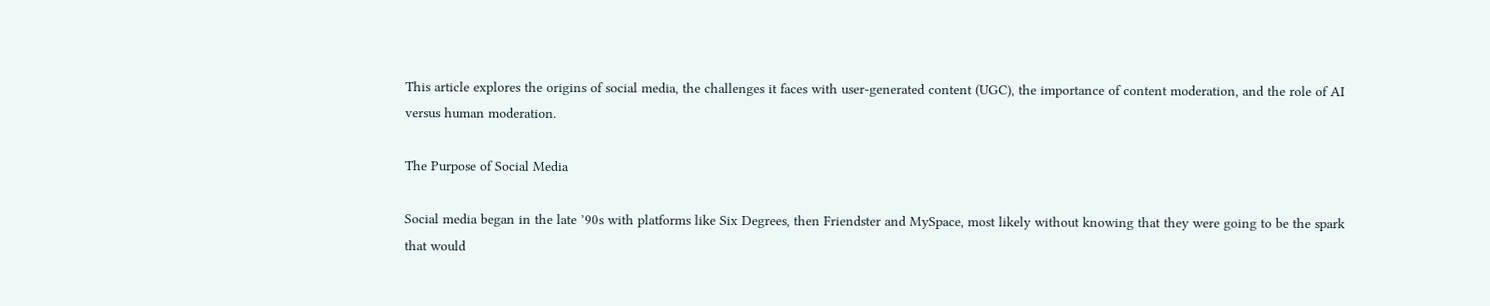This article explores the origins of social media, the challenges it faces with user-generated content (UGC), the importance of content moderation, and the role of AI versus human moderation.

The Purpose of Social Media

Social media began in the late ’90s with platforms like Six Degrees, then Friendster and MySpace, most likely without knowing that they were going to be the spark that would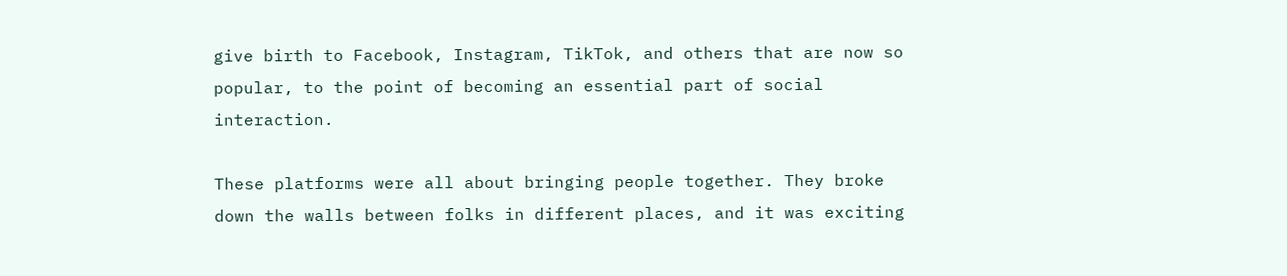give birth to Facebook, Instagram, TikTok, and others that are now so popular, to the point of becoming an essential part of social interaction.

These platforms were all about bringing people together. They broke down the walls between folks in different places, and it was exciting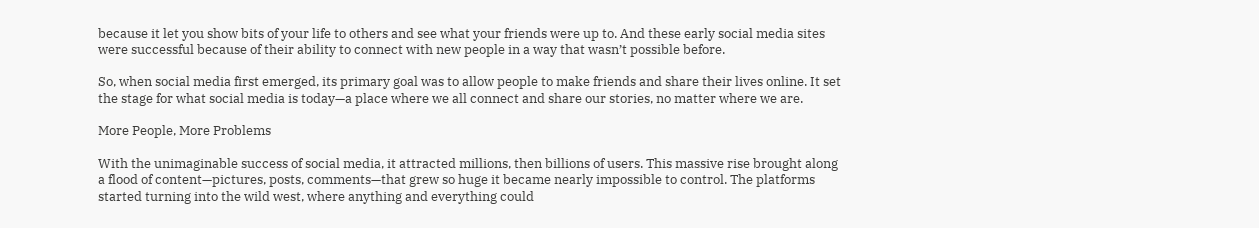because it let you show bits of your life to others and see what your friends were up to. And these early social media sites were successful because of their ability to connect with new people in a way that wasn’t possible before.

So, when social media first emerged, its primary goal was to allow people to make friends and share their lives online. It set the stage for what social media is today—a place where we all connect and share our stories, no matter where we are.

More People, More Problems

With the unimaginable success of social media, it attracted millions, then billions of users. This massive rise brought along a flood of content—pictures, posts, comments—that grew so huge it became nearly impossible to control. The platforms started turning into the wild west, where anything and everything could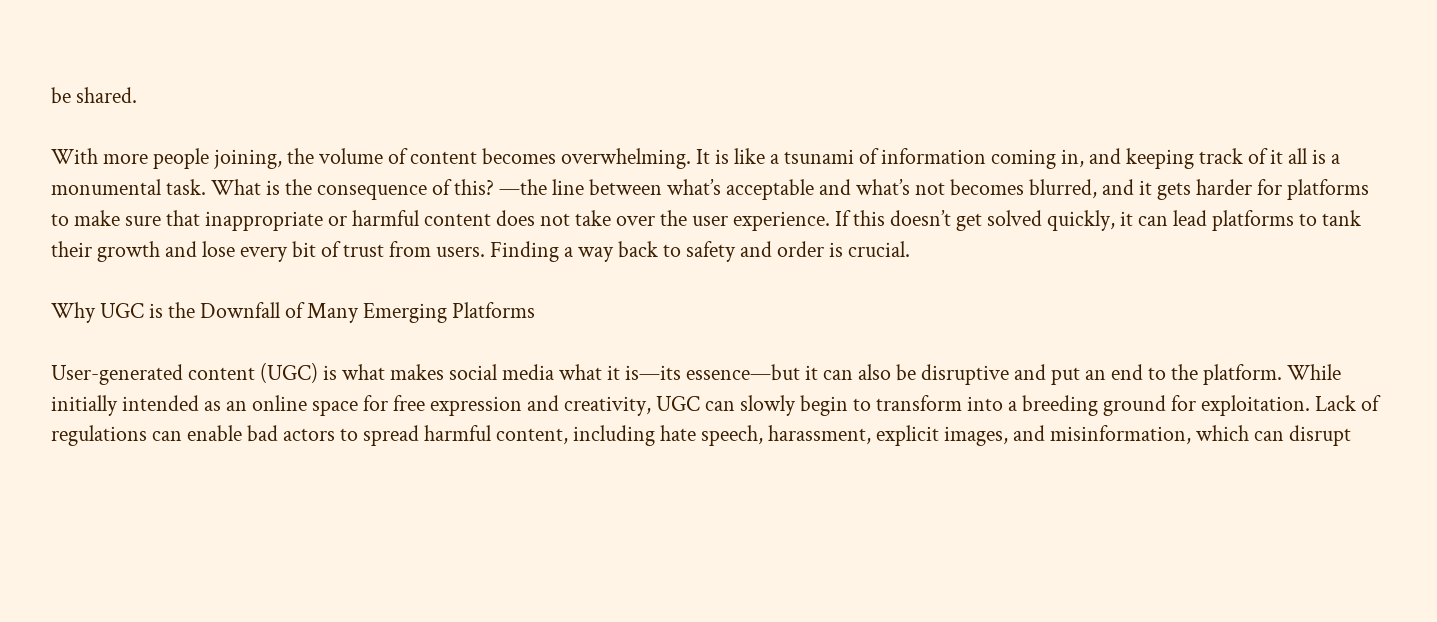be shared.

With more people joining, the volume of content becomes overwhelming. It is like a tsunami of information coming in, and keeping track of it all is a monumental task. What is the consequence of this? —the line between what’s acceptable and what’s not becomes blurred, and it gets harder for platforms to make sure that inappropriate or harmful content does not take over the user experience. If this doesn’t get solved quickly, it can lead platforms to tank their growth and lose every bit of trust from users. Finding a way back to safety and order is crucial.

Why UGC is the Downfall of Many Emerging Platforms

User-generated content (UGC) is what makes social media what it is—its essence—but it can also be disruptive and put an end to the platform. While initially intended as an online space for free expression and creativity, UGC can slowly begin to transform into a breeding ground for exploitation. Lack of regulations can enable bad actors to spread harmful content, including hate speech, harassment, explicit images, and misinformation, which can disrupt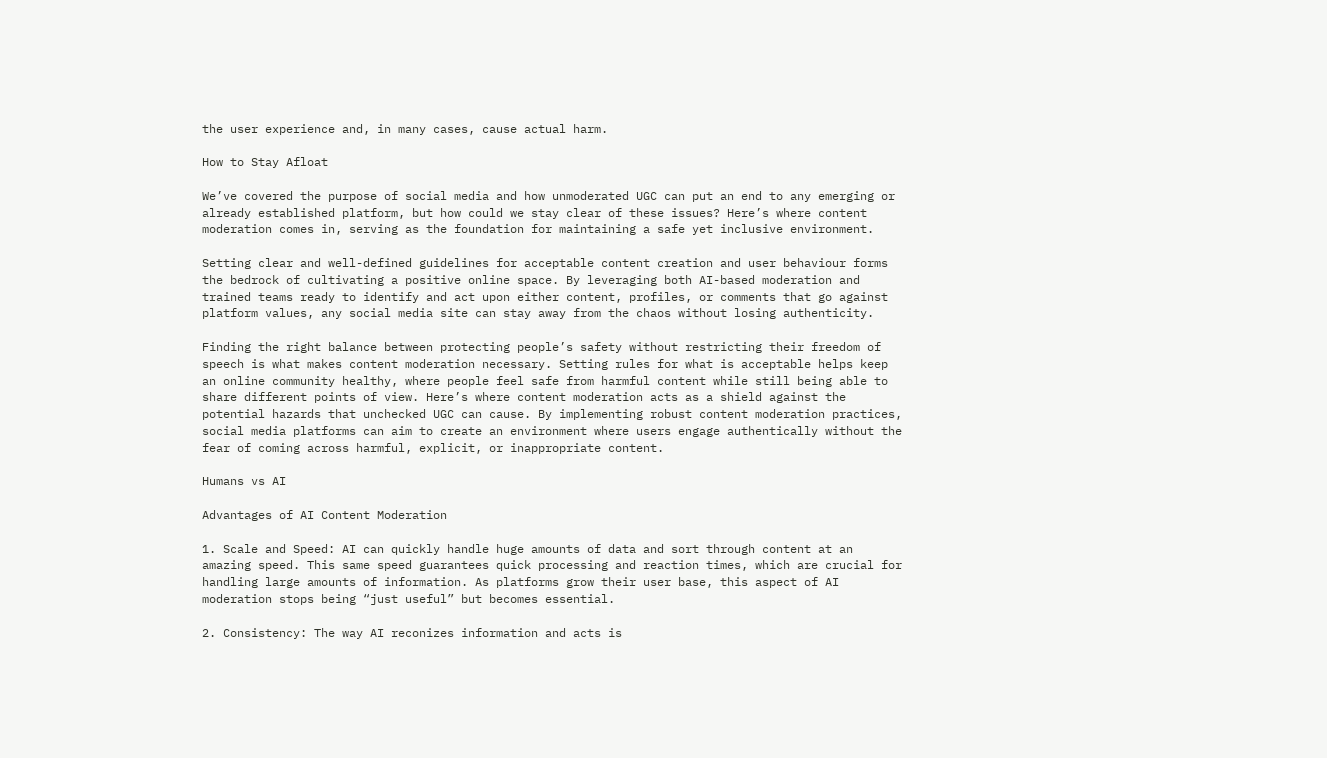the user experience and, in many cases, cause actual harm.

How to Stay Afloat

We’ve covered the purpose of social media and how unmoderated UGC can put an end to any emerging or already established platform, but how could we stay clear of these issues? Here’s where content moderation comes in, serving as the foundation for maintaining a safe yet inclusive environment.

Setting clear and well-defined guidelines for acceptable content creation and user behaviour forms the bedrock of cultivating a positive online space. By leveraging both AI-based moderation and trained teams ready to identify and act upon either content, profiles, or comments that go against platform values, any social media site can stay away from the chaos without losing authenticity.

Finding the right balance between protecting people’s safety without restricting their freedom of speech is what makes content moderation necessary. Setting rules for what is acceptable helps keep an online community healthy, where people feel safe from harmful content while still being able to share different points of view. Here’s where content moderation acts as a shield against the potential hazards that unchecked UGC can cause. By implementing robust content moderation practices, social media platforms can aim to create an environment where users engage authentically without the fear of coming across harmful, explicit, or inappropriate content.

Humans vs AI

Advantages of AI Content Moderation

1. Scale and Speed: AI can quickly handle huge amounts of data and sort through content at an amazing speed. This same speed guarantees quick processing and reaction times, which are crucial for handling large amounts of information. As platforms grow their user base, this aspect of AI moderation stops being “just useful” but becomes essential.

2. Consistency: The way AI reconizes information and acts is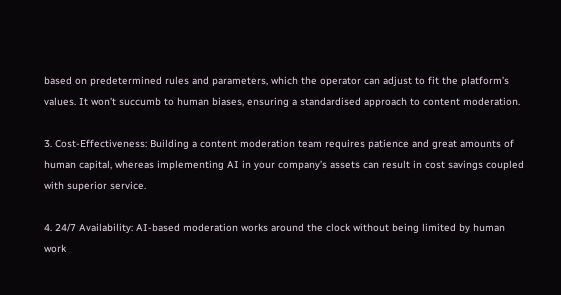based on predetermined rules and parameters, which the operator can adjust to fit the platform’s values. It won’t succumb to human biases, ensuring a standardised approach to content moderation.

3. Cost-Effectiveness: Building a content moderation team requires patience and great amounts of human capital, whereas implementing AI in your company’s assets can result in cost savings coupled with superior service.

4. 24/7 Availability: AI-based moderation works around the clock without being limited by human work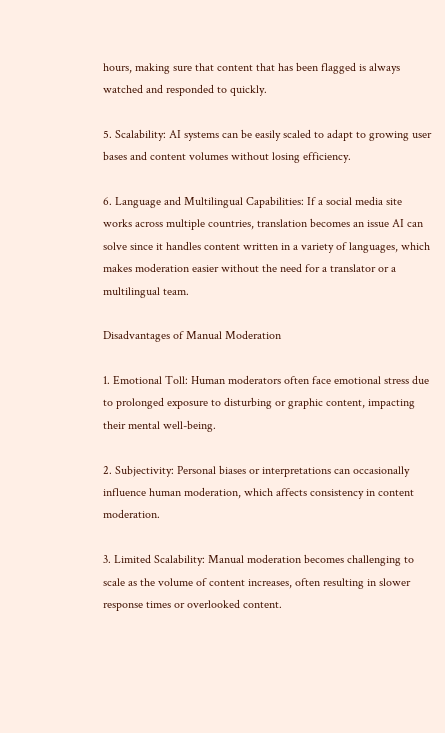hours, making sure that content that has been flagged is always watched and responded to quickly.

5. Scalability: AI systems can be easily scaled to adapt to growing user bases and content volumes without losing efficiency.

6. Language and Multilingual Capabilities: If a social media site works across multiple countries, translation becomes an issue AI can solve since it handles content written in a variety of languages, which makes moderation easier without the need for a translator or a multilingual team.

Disadvantages of Manual Moderation

1. Emotional Toll: Human moderators often face emotional stress due to prolonged exposure to disturbing or graphic content, impacting their mental well-being.

2. Subjectivity: Personal biases or interpretations can occasionally influence human moderation, which affects consistency in content moderation.

3. Limited Scalability: Manual moderation becomes challenging to scale as the volume of content increases, often resulting in slower response times or overlooked content.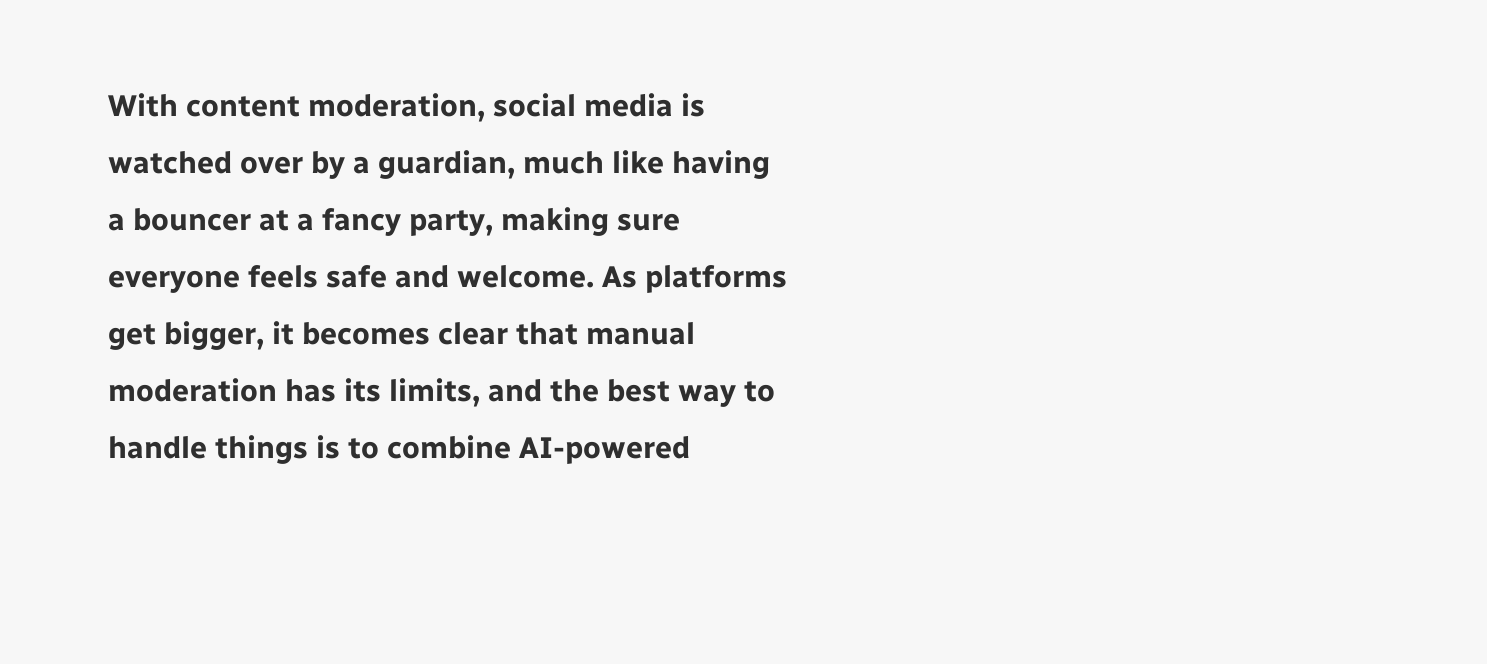With content moderation, social media is watched over by a guardian, much like having a bouncer at a fancy party, making sure everyone feels safe and welcome. As platforms get bigger, it becomes clear that manual moderation has its limits, and the best way to handle things is to combine AI-powered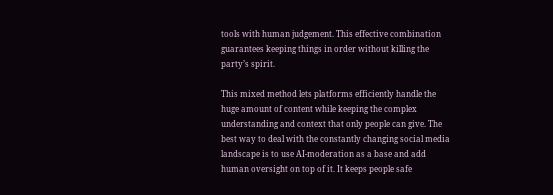tools with human judgement. This effective combination guarantees keeping things in order without killing the party’s spirit.

This mixed method lets platforms efficiently handle the huge amount of content while keeping the complex understanding and context that only people can give. The best way to deal with the constantly changing social media landscape is to use AI-moderation as a base and add human oversight on top of it. It keeps people safe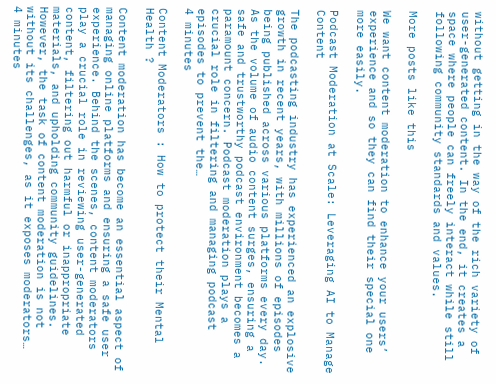without getting in the way of the rich variety of user-generated content. In the end, it creates a space where people can freely interact while still following community standards and values.

More posts like this

We want content moderation to enhance your users’ experience and so they can find their special one more easily.

Podcast Moderation at Scale: Leveraging AI to Manage Content

The podcasting industry has experienced an explosive growth in recent years, with millions of episodes being published across various platforms every day. As the volume of audio content surges, ensuring a safe and trustworthy podcast environment becomes a paramount concern. Podcast moderation plays a crucial role in filtering and managing podcast episodes to prevent the…
4 minutes

Content Moderators : How to protect their Mental Health ?

Content moderation has become an essential aspect of managing online platforms and ensuring a safe user experience. Behind the scenes, content moderators play a crucial role in reviewing user-generated content, filtering out harmful or inappropriate materials, and upholding community guidelines. However, the task of content moderation is not without its challenges, as it exposes moderators…
4 minutes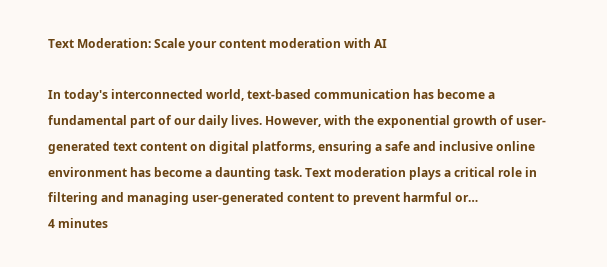Text Moderation: Scale your content moderation with AI

In today's interconnected world, text-based communication has become a fundamental part of our daily lives. However, with the exponential growth of user-generated text content on digital platforms, ensuring a safe and inclusive online environment has become a daunting task. Text moderation plays a critical role in filtering and managing user-generated content to prevent harmful or…
4 minutes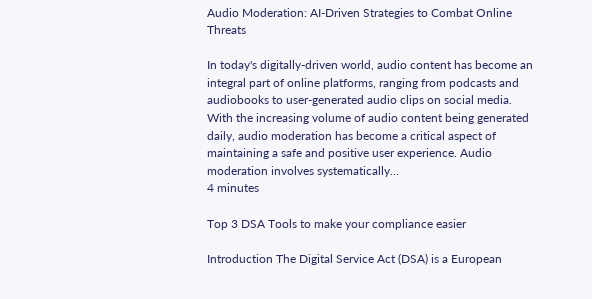Audio Moderation: AI-Driven Strategies to Combat Online Threats

In today's digitally-driven world, audio content has become an integral part of online platforms, ranging from podcasts and audiobooks to user-generated audio clips on social media. With the increasing volume of audio content being generated daily, audio moderation has become a critical aspect of maintaining a safe and positive user experience. Audio moderation involves systematically…
4 minutes

Top 3 DSA Tools to make your compliance easier

Introduction The Digital Service Act (DSA) is a European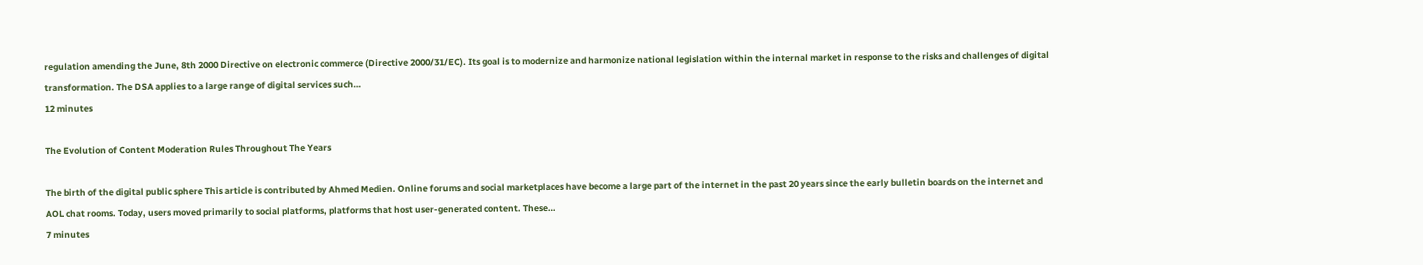regulation amending the June, 8th 2000 Directive on electronic commerce (Directive 2000/31/EC). Its goal is to modernize and harmonize national legislation within the internal market in response to the risks and challenges of digital transformation. The DSA applies to a large range of digital services such…
12 minutes

The Evolution of Content Moderation Rules Throughout The Years

The birth of the digital public sphere This article is contributed by Ahmed Medien. Online forums and social marketplaces have become a large part of the internet in the past 20 years since the early bulletin boards on the internet and AOL chat rooms. Today, users moved primarily to social platforms, platforms that host user-generated content. These…
7 minutes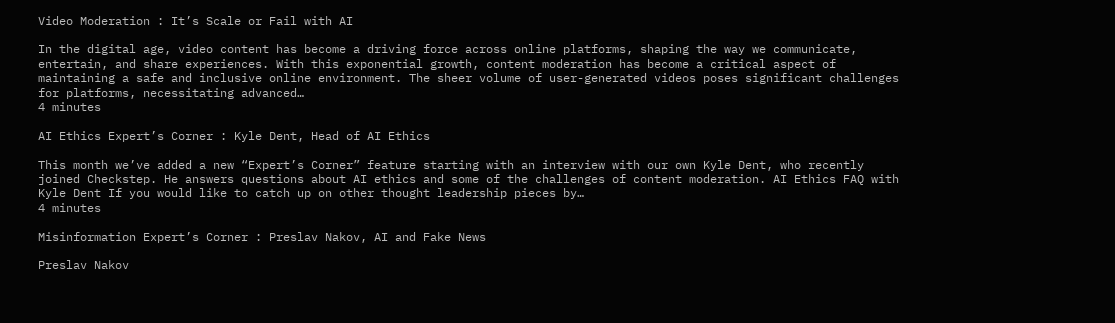Video Moderation : It’s Scale or Fail with AI

In the digital age, video content has become a driving force across online platforms, shaping the way we communicate, entertain, and share experiences. With this exponential growth, content moderation has become a critical aspect of maintaining a safe and inclusive online environment. The sheer volume of user-generated videos poses significant challenges for platforms, necessitating advanced…
4 minutes

AI Ethics Expert’s Corner : Kyle Dent, Head of AI Ethics

This month we’ve added a new “Expert’s Corner” feature starting with an interview with our own Kyle Dent, who recently joined Checkstep. He answers questions about AI ethics and some of the challenges of content moderation. AI Ethics FAQ with Kyle Dent If you would like to catch up on other thought leadership pieces by…
4 minutes

Misinformation Expert’s Corner : Preslav Nakov, AI and Fake News

Preslav Nakov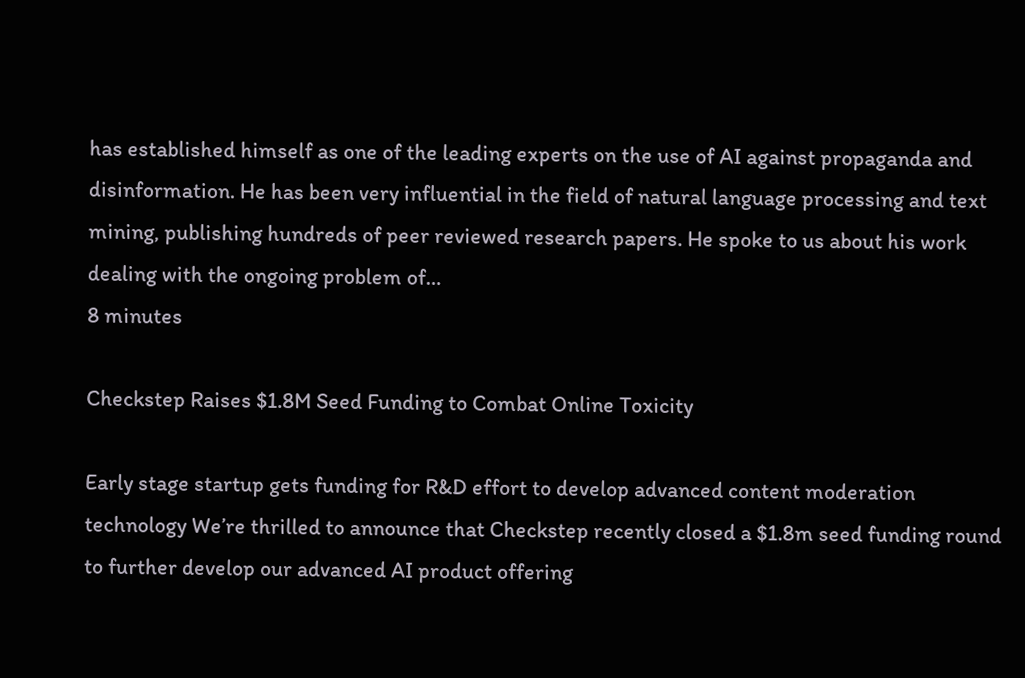has established himself as one of the leading experts on the use of AI against propaganda and disinformation. He has been very influential in the field of natural language processing and text mining, publishing hundreds of peer reviewed research papers. He spoke to us about his work dealing with the ongoing problem of…
8 minutes

Checkstep Raises $1.8M Seed Funding to Combat Online Toxicity

Early stage startup gets funding for R&D effort to develop advanced content moderation technology We’re thrilled to announce that Checkstep recently closed a $1.8m seed funding round to further develop our advanced AI product offering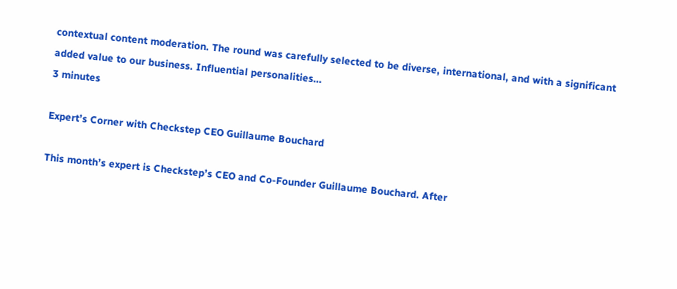contextual content moderation. The round was carefully selected to be diverse, international, and with a significant added value to our business. Influential personalities…
3 minutes

Expert’s Corner with Checkstep CEO Guillaume Bouchard

This month’s expert is Checkstep’s CEO and Co-Founder Guillaume Bouchard. After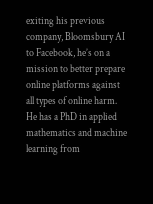exiting his previous company, Bloomsbury AI to Facebook, he’s on a mission to better prepare online platforms against all types of online harm. He has a PhD in applied mathematics and machine learning from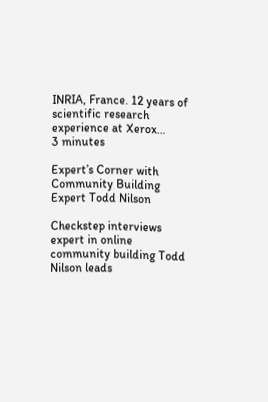INRIA, France. 12 years of scientific research experience at Xerox…
3 minutes

Expert’s Corner with Community Building Expert Todd Nilson

Checkstep interviews expert in online community building Todd Nilson leads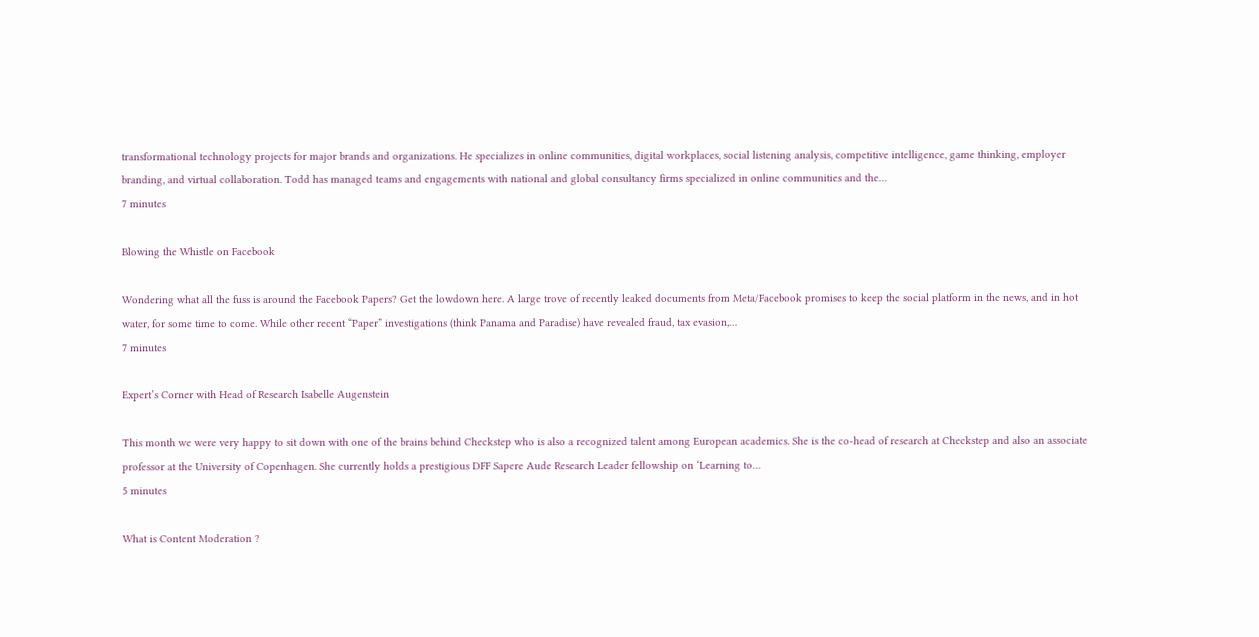transformational technology projects for major brands and organizations. He specializes in online communities, digital workplaces, social listening analysis, competitive intelligence, game thinking, employer branding, and virtual collaboration. Todd has managed teams and engagements with national and global consultancy firms specialized in online communities and the…
7 minutes

Blowing the Whistle on Facebook

Wondering what all the fuss is around the Facebook Papers? Get the lowdown here. A large trove of recently leaked documents from Meta/Facebook promises to keep the social platform in the news, and in hot water, for some time to come. While other recent “Paper” investigations (think Panama and Paradise) have revealed fraud, tax evasion,…
7 minutes

Expert’s Corner with Head of Research Isabelle Augenstein

This month we were very happy to sit down with one of the brains behind Checkstep who is also a recognized talent among European academics. She is the co-head of research at Checkstep and also an associate professor at the University of Copenhagen. She currently holds a prestigious DFF Sapere Aude Research Leader fellowship on ‘Learning to…
5 minutes

What is Content Moderation ?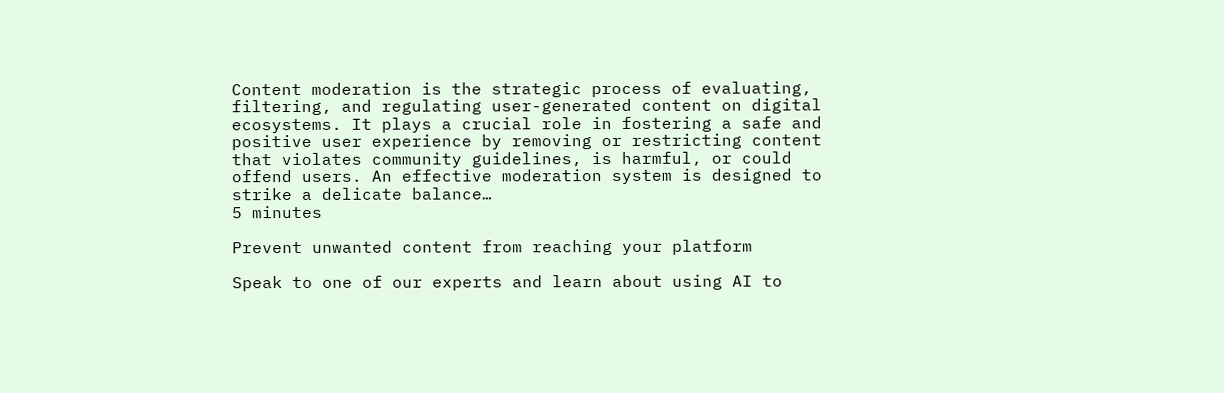Content moderation is the strategic process of evaluating, filtering, and regulating user-generated content on digital ecosystems. It plays a crucial role in fostering a safe and positive user experience by removing or restricting content that violates community guidelines, is harmful, or could offend users. An effective moderation system is designed to strike a delicate balance…
5 minutes

Prevent unwanted content from reaching your platform

Speak to one of our experts and learn about using AI to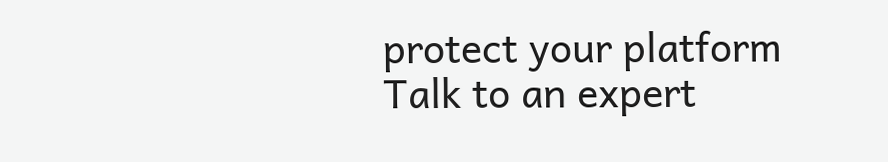protect your platform
Talk to an expert